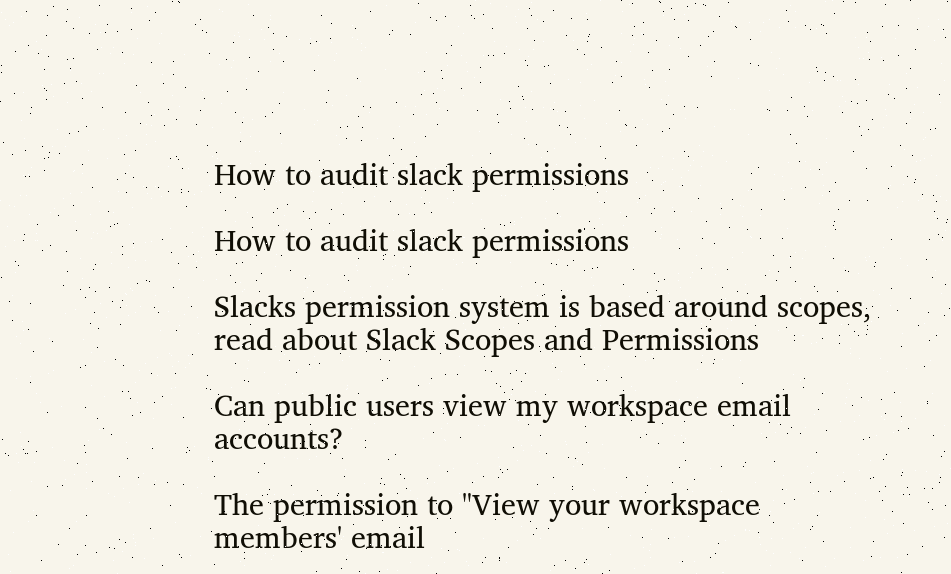How to audit slack permissions

How to audit slack permissions

Slacks permission system is based around scopes, read about Slack Scopes and Permissions

Can public users view my workspace email accounts?

The permission to "View your workspace members' email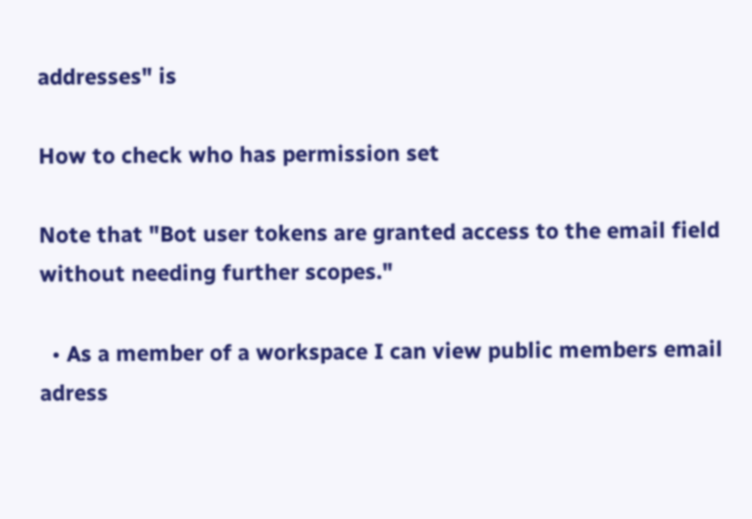addresses" is

How to check who has permission set

Note that "Bot user tokens are granted access to the email field without needing further scopes."

  • As a member of a workspace I can view public members email adress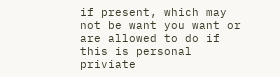if present, which may not be want you want or are allowed to do if this is personal priviate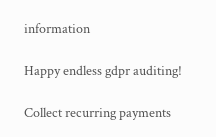information

Happy endless gdpr auditing!

Collect recurring payments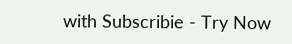with Subscribie - Try Now